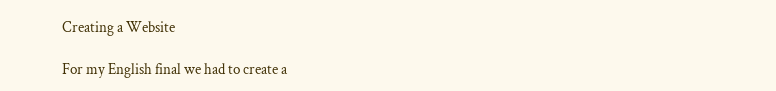Creating a Website

For my English final we had to create a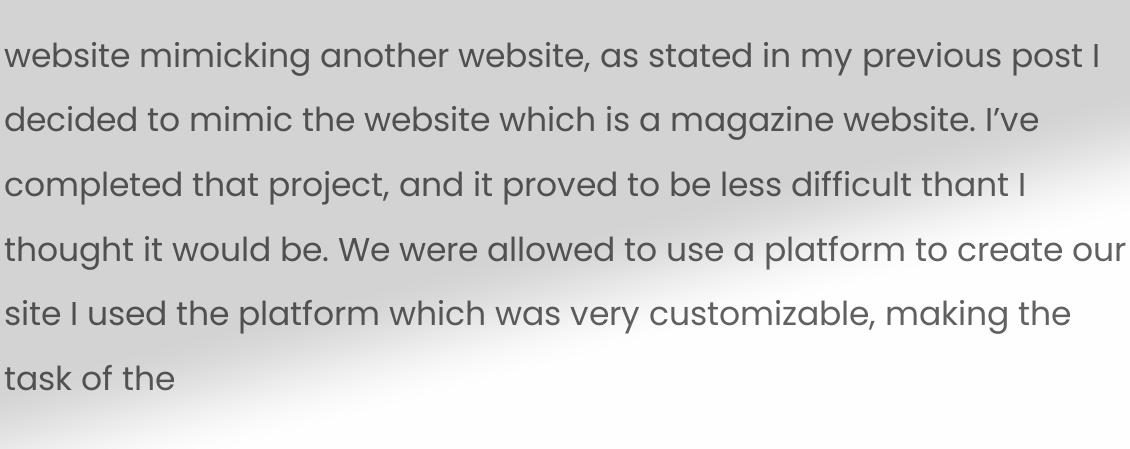website mimicking another website, as stated in my previous post I decided to mimic the website which is a magazine website. I’ve completed that project, and it proved to be less difficult thant I thought it would be. We were allowed to use a platform to create our site I used the platform which was very customizable, making the task of the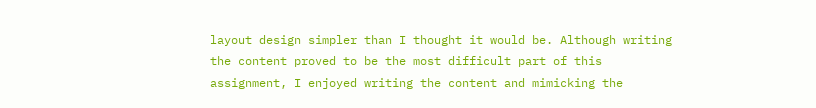layout design simpler than I thought it would be. Although writing the content proved to be the most difficult part of this assignment, I enjoyed writing the content and mimicking the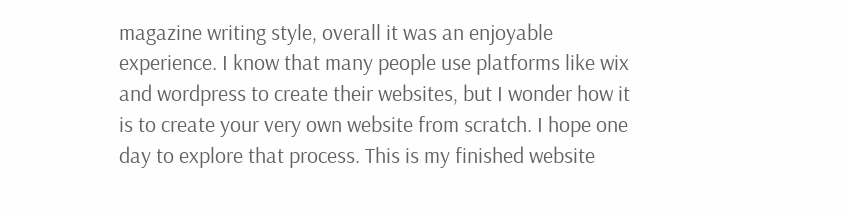magazine writing style, overall it was an enjoyable experience. I know that many people use platforms like wix and wordpress to create their websites, but I wonder how it is to create your very own website from scratch. I hope one day to explore that process. This is my finished website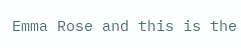Emma Rose and this is the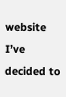website I’ve decided to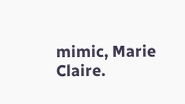mimic, Marie Claire.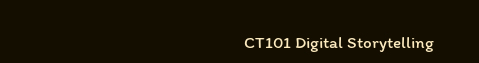CT101 Digital Storytelling